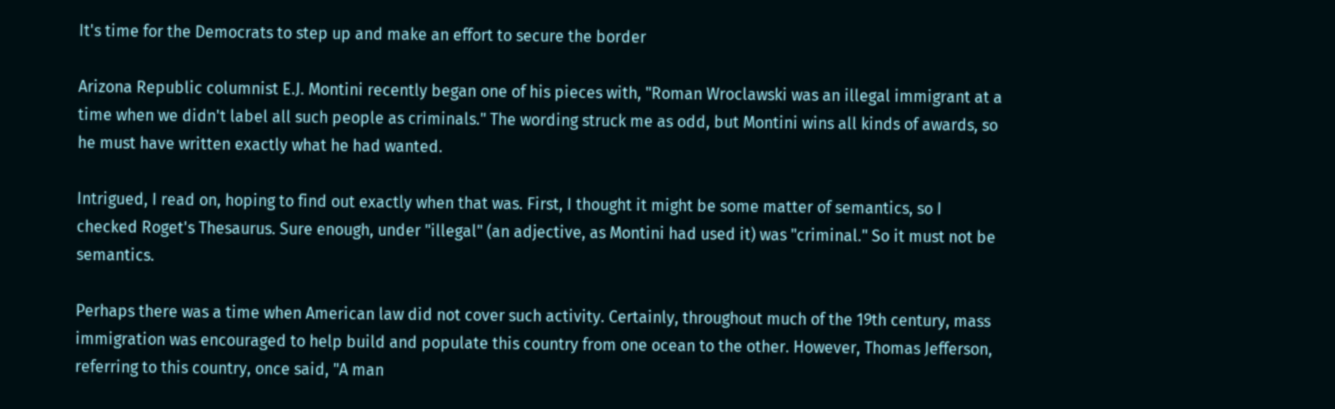It's time for the Democrats to step up and make an effort to secure the border

Arizona Republic columnist E.J. Montini recently began one of his pieces with, "Roman Wroclawski was an illegal immigrant at a time when we didn't label all such people as criminals." The wording struck me as odd, but Montini wins all kinds of awards, so he must have written exactly what he had wanted.

Intrigued, I read on, hoping to find out exactly when that was. First, I thought it might be some matter of semantics, so I checked Roget's Thesaurus. Sure enough, under "illegal" (an adjective, as Montini had used it) was "criminal." So it must not be semantics.

Perhaps there was a time when American law did not cover such activity. Certainly, throughout much of the 19th century, mass immigration was encouraged to help build and populate this country from one ocean to the other. However, Thomas Jefferson, referring to this country, once said, "A man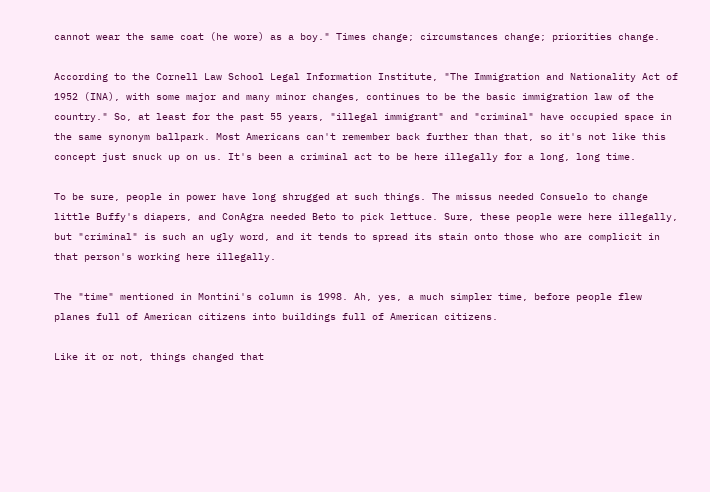cannot wear the same coat (he wore) as a boy." Times change; circumstances change; priorities change.

According to the Cornell Law School Legal Information Institute, "The Immigration and Nationality Act of 1952 (INA), with some major and many minor changes, continues to be the basic immigration law of the country." So, at least for the past 55 years, "illegal immigrant" and "criminal" have occupied space in the same synonym ballpark. Most Americans can't remember back further than that, so it's not like this concept just snuck up on us. It's been a criminal act to be here illegally for a long, long time.

To be sure, people in power have long shrugged at such things. The missus needed Consuelo to change little Buffy's diapers, and ConAgra needed Beto to pick lettuce. Sure, these people were here illegally, but "criminal" is such an ugly word, and it tends to spread its stain onto those who are complicit in that person's working here illegally.

The "time" mentioned in Montini's column is 1998. Ah, yes, a much simpler time, before people flew planes full of American citizens into buildings full of American citizens.

Like it or not, things changed that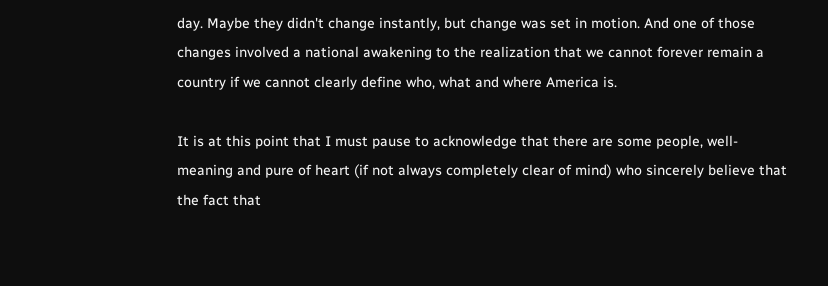day. Maybe they didn't change instantly, but change was set in motion. And one of those changes involved a national awakening to the realization that we cannot forever remain a country if we cannot clearly define who, what and where America is.

It is at this point that I must pause to acknowledge that there are some people, well-meaning and pure of heart (if not always completely clear of mind) who sincerely believe that the fact that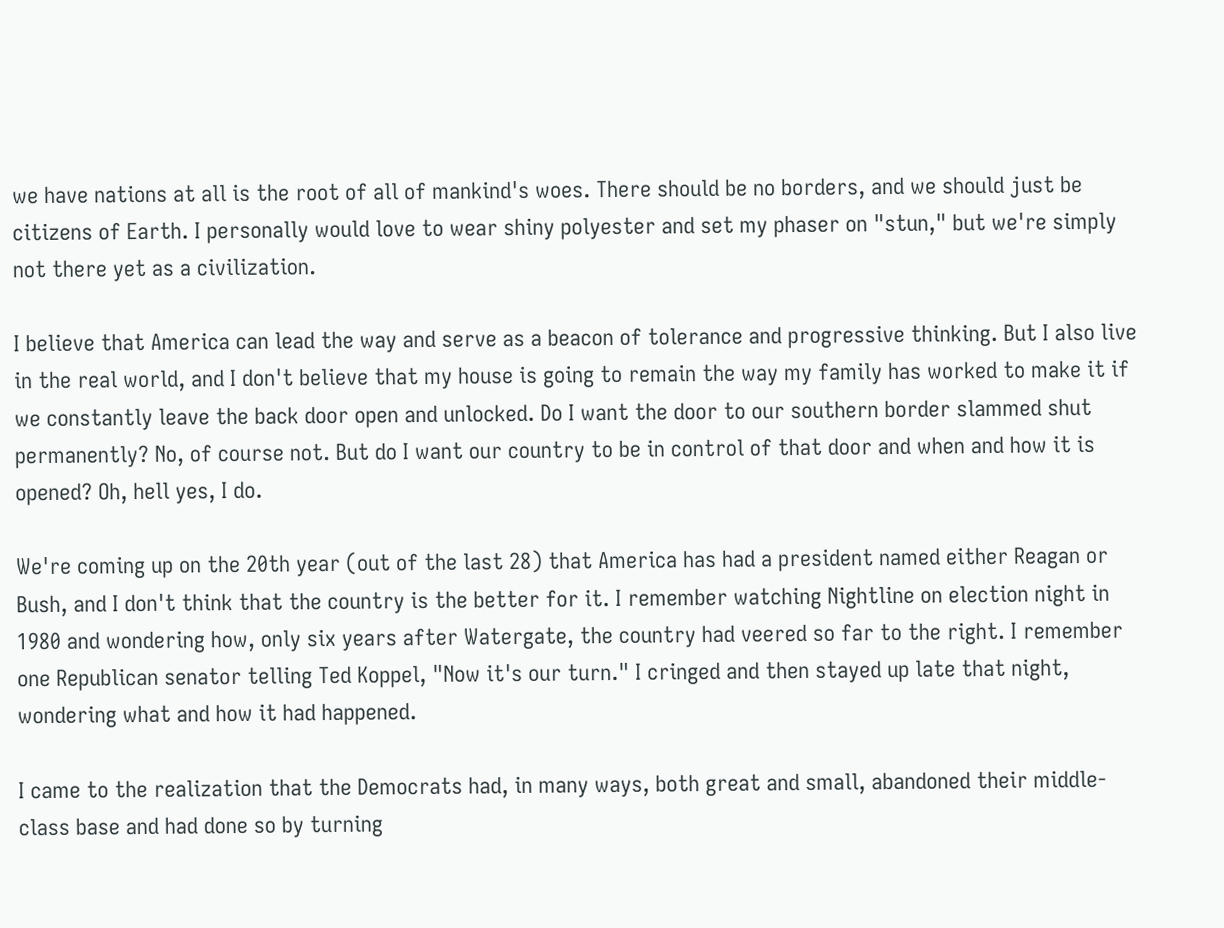we have nations at all is the root of all of mankind's woes. There should be no borders, and we should just be citizens of Earth. I personally would love to wear shiny polyester and set my phaser on "stun," but we're simply not there yet as a civilization.

I believe that America can lead the way and serve as a beacon of tolerance and progressive thinking. But I also live in the real world, and I don't believe that my house is going to remain the way my family has worked to make it if we constantly leave the back door open and unlocked. Do I want the door to our southern border slammed shut permanently? No, of course not. But do I want our country to be in control of that door and when and how it is opened? Oh, hell yes, I do.

We're coming up on the 20th year (out of the last 28) that America has had a president named either Reagan or Bush, and I don't think that the country is the better for it. I remember watching Nightline on election night in 1980 and wondering how, only six years after Watergate, the country had veered so far to the right. I remember one Republican senator telling Ted Koppel, "Now it's our turn." I cringed and then stayed up late that night, wondering what and how it had happened.

I came to the realization that the Democrats had, in many ways, both great and small, abandoned their middle-class base and had done so by turning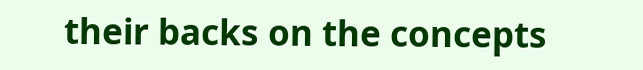their backs on the concepts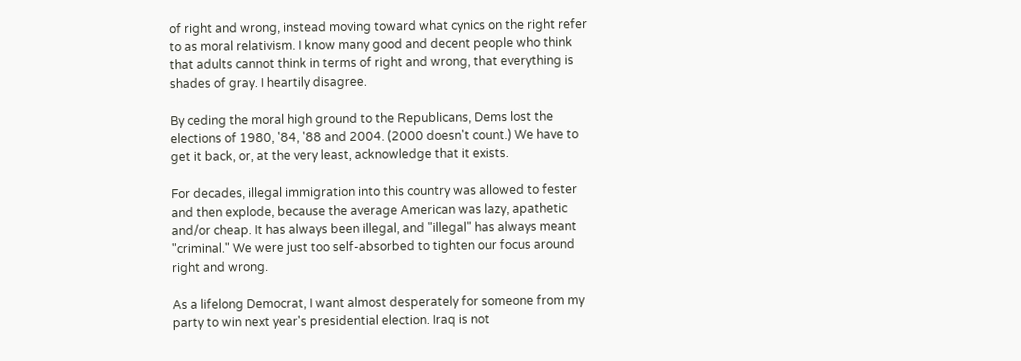of right and wrong, instead moving toward what cynics on the right refer to as moral relativism. I know many good and decent people who think that adults cannot think in terms of right and wrong, that everything is shades of gray. I heartily disagree.

By ceding the moral high ground to the Republicans, Dems lost the elections of 1980, '84, '88 and 2004. (2000 doesn't count.) We have to get it back, or, at the very least, acknowledge that it exists.

For decades, illegal immigration into this country was allowed to fester and then explode, because the average American was lazy, apathetic and/or cheap. It has always been illegal, and "illegal" has always meant "criminal." We were just too self-absorbed to tighten our focus around right and wrong.

As a lifelong Democrat, I want almost desperately for someone from my party to win next year's presidential election. Iraq is not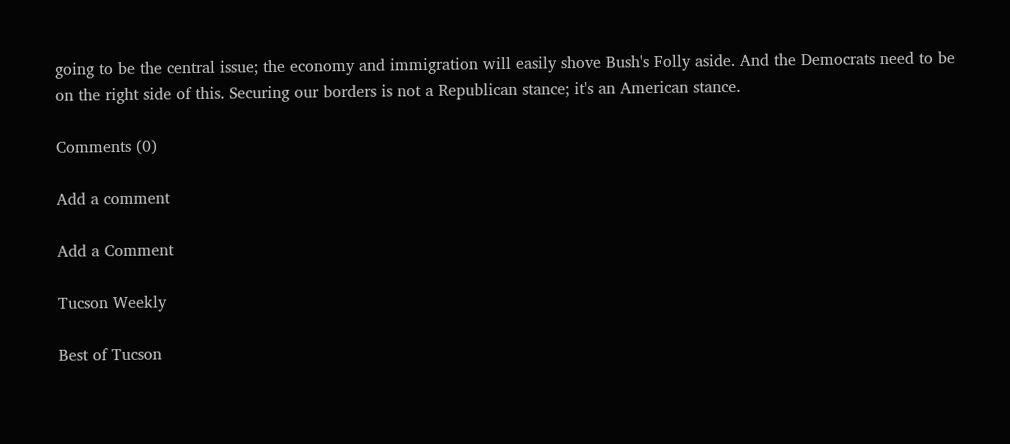going to be the central issue; the economy and immigration will easily shove Bush's Folly aside. And the Democrats need to be on the right side of this. Securing our borders is not a Republican stance; it's an American stance.

Comments (0)

Add a comment

Add a Comment

Tucson Weekly

Best of Tucson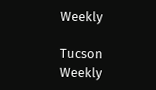Weekly

Tucson Weekly